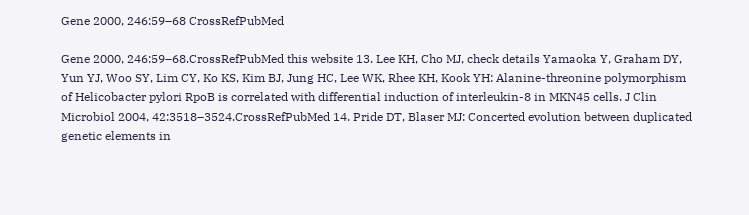Gene 2000, 246:59–68 CrossRefPubMed

Gene 2000, 246:59–68.CrossRefPubMed this website 13. Lee KH, Cho MJ, check details Yamaoka Y, Graham DY, Yun YJ, Woo SY, Lim CY, Ko KS, Kim BJ, Jung HC, Lee WK, Rhee KH, Kook YH: Alanine-threonine polymorphism of Helicobacter pylori RpoB is correlated with differential induction of interleukin-8 in MKN45 cells. J Clin Microbiol 2004, 42:3518–3524.CrossRefPubMed 14. Pride DT, Blaser MJ: Concerted evolution between duplicated genetic elements in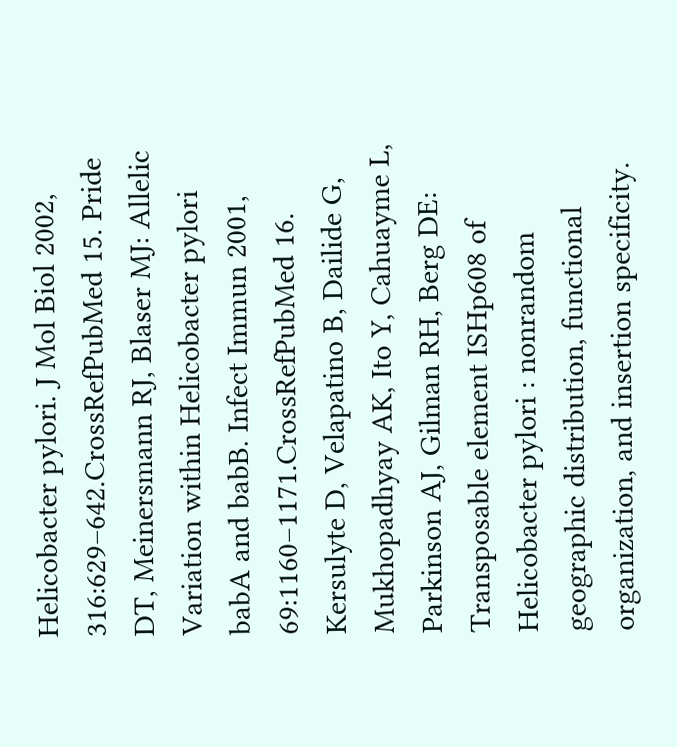Helicobacter pylori. J Mol Biol 2002, 316:629–642.CrossRefPubMed 15. Pride DT, Meinersmann RJ, Blaser MJ: Allelic Variation within Helicobacter pylori babA and babB. Infect Immun 2001, 69:1160–1171.CrossRefPubMed 16. Kersulyte D, Velapatino B, Dailide G, Mukhopadhyay AK, Ito Y, Cahuayme L, Parkinson AJ, Gilman RH, Berg DE: Transposable element ISHp608 of Helicobacter pylori : nonrandom geographic distribution, functional organization, and insertion specificity.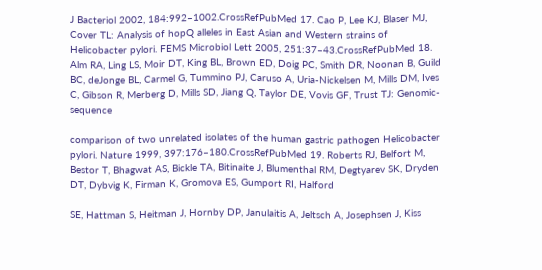J Bacteriol 2002, 184:992–1002.CrossRefPubMed 17. Cao P, Lee KJ, Blaser MJ, Cover TL: Analysis of hopQ alleles in East Asian and Western strains of Helicobacter pylori. FEMS Microbiol Lett 2005, 251:37–43.CrossRefPubMed 18. Alm RA, Ling LS, Moir DT, King BL, Brown ED, Doig PC, Smith DR, Noonan B, Guild BC, deJonge BL, Carmel G, Tummino PJ, Caruso A, Uria-Nickelsen M, Mills DM, Ives C, Gibson R, Merberg D, Mills SD, Jiang Q, Taylor DE, Vovis GF, Trust TJ: Genomic-sequence

comparison of two unrelated isolates of the human gastric pathogen Helicobacter pylori. Nature 1999, 397:176–180.CrossRefPubMed 19. Roberts RJ, Belfort M, Bestor T, Bhagwat AS, Bickle TA, Bitinaite J, Blumenthal RM, Degtyarev SK, Dryden DT, Dybvig K, Firman K, Gromova ES, Gumport RI, Halford

SE, Hattman S, Heitman J, Hornby DP, Janulaitis A, Jeltsch A, Josephsen J, Kiss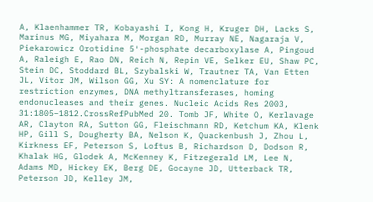A, Klaenhammer TR, Kobayashi I, Kong H, Kruger DH, Lacks S, Marinus MG, Miyahara M, Morgan RD, Murray NE, Nagaraja V, Piekarowicz Orotidine 5′-phosphate decarboxylase A, Pingoud A, Raleigh E, Rao DN, Reich N, Repin VE, Selker EU, Shaw PC, Stein DC, Stoddard BL, Szybalski W, Trautner TA, Van Etten JL, Vitor JM, Wilson GG, Xu SY: A nomenclature for restriction enzymes, DNA methyltransferases, homing endonucleases and their genes. Nucleic Acids Res 2003, 31:1805–1812.CrossRefPubMed 20. Tomb JF, White O, Kerlavage AR, Clayton RA, Sutton GG, Fleischmann RD, Ketchum KA, Klenk HP, Gill S, Dougherty BA, Nelson K, Quackenbush J, Zhou L, Kirkness EF, Peterson S, Loftus B, Richardson D, Dodson R, Khalak HG, Glodek A, McKenney K, Fitzegerald LM, Lee N, Adams MD, Hickey EK, Berg DE, Gocayne JD, Utterback TR, Peterson JD, Kelley JM,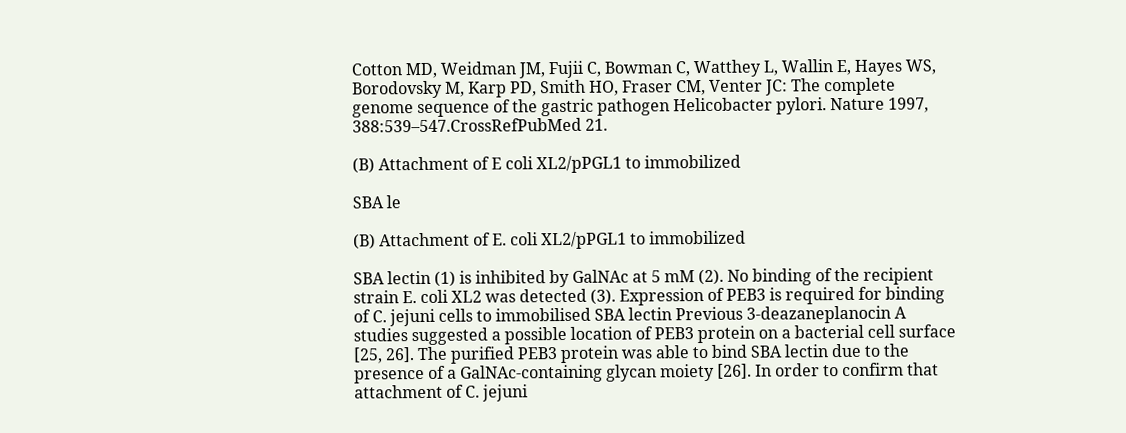Cotton MD, Weidman JM, Fujii C, Bowman C, Watthey L, Wallin E, Hayes WS, Borodovsky M, Karp PD, Smith HO, Fraser CM, Venter JC: The complete genome sequence of the gastric pathogen Helicobacter pylori. Nature 1997, 388:539–547.CrossRefPubMed 21.

(B) Attachment of E coli XL2/pPGL1 to immobilized

SBA le

(B) Attachment of E. coli XL2/pPGL1 to immobilized

SBA lectin (1) is inhibited by GalNAc at 5 mM (2). No binding of the recipient strain E. coli XL2 was detected (3). Expression of PEB3 is required for binding of C. jejuni cells to immobilised SBA lectin Previous 3-deazaneplanocin A studies suggested a possible location of PEB3 protein on a bacterial cell surface [25, 26]. The purified PEB3 protein was able to bind SBA lectin due to the presence of a GalNAc-containing glycan moiety [26]. In order to confirm that attachment of C. jejuni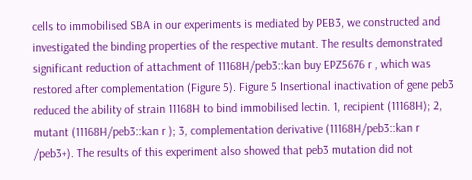cells to immobilised SBA in our experiments is mediated by PEB3, we constructed and investigated the binding properties of the respective mutant. The results demonstrated significant reduction of attachment of 11168H/peb3::kan buy EPZ5676 r , which was restored after complementation (Figure 5). Figure 5 Insertional inactivation of gene peb3 reduced the ability of strain 11168H to bind immobilised lectin. 1, recipient (11168H); 2, mutant (11168H/peb3::kan r ); 3, complementation derivative (11168H/peb3::kan r /peb3+). The results of this experiment also showed that peb3 mutation did not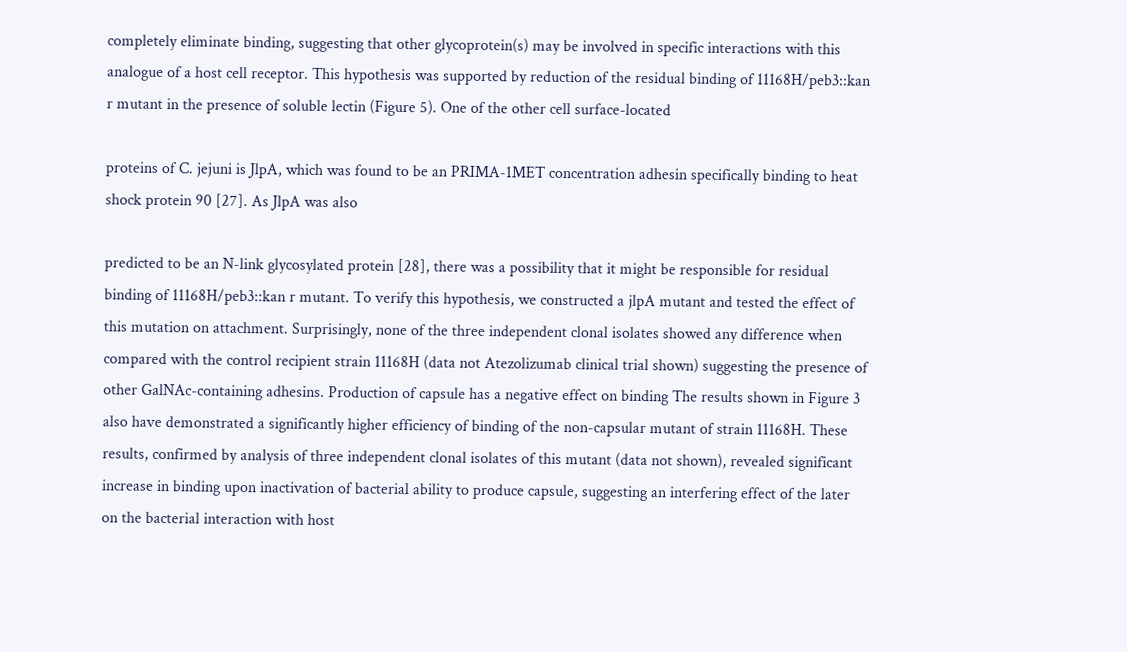completely eliminate binding, suggesting that other glycoprotein(s) may be involved in specific interactions with this analogue of a host cell receptor. This hypothesis was supported by reduction of the residual binding of 11168H/peb3::kan r mutant in the presence of soluble lectin (Figure 5). One of the other cell surface-located

proteins of C. jejuni is JlpA, which was found to be an PRIMA-1MET concentration adhesin specifically binding to heat shock protein 90 [27]. As JlpA was also

predicted to be an N-link glycosylated protein [28], there was a possibility that it might be responsible for residual binding of 11168H/peb3::kan r mutant. To verify this hypothesis, we constructed a jlpA mutant and tested the effect of this mutation on attachment. Surprisingly, none of the three independent clonal isolates showed any difference when compared with the control recipient strain 11168H (data not Atezolizumab clinical trial shown) suggesting the presence of other GalNAc-containing adhesins. Production of capsule has a negative effect on binding The results shown in Figure 3 also have demonstrated a significantly higher efficiency of binding of the non-capsular mutant of strain 11168H. These results, confirmed by analysis of three independent clonal isolates of this mutant (data not shown), revealed significant increase in binding upon inactivation of bacterial ability to produce capsule, suggesting an interfering effect of the later on the bacterial interaction with host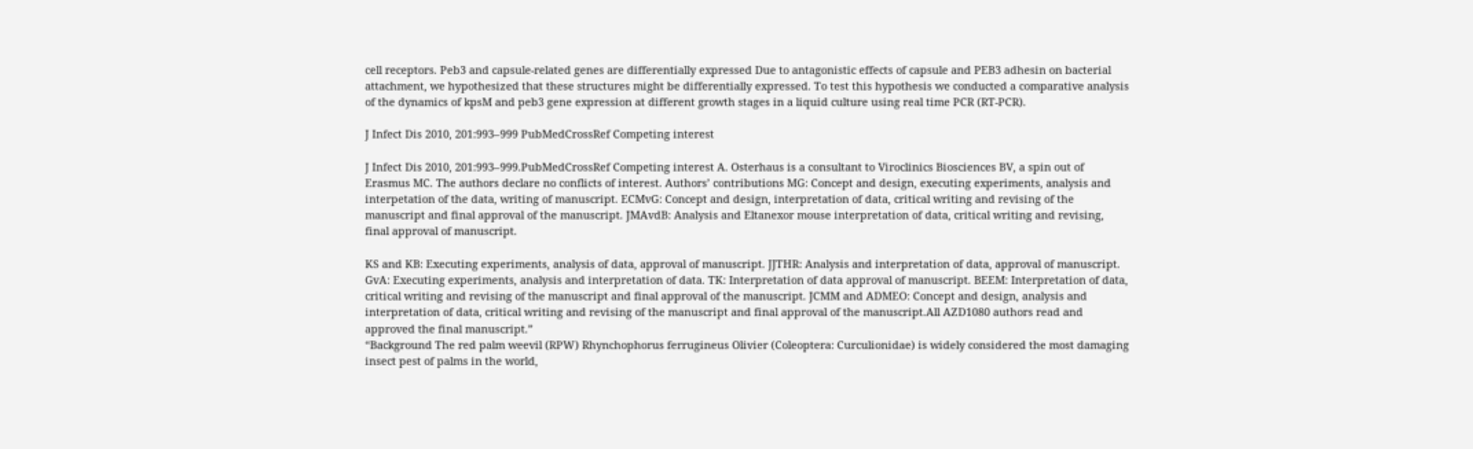cell receptors. Peb3 and capsule-related genes are differentially expressed Due to antagonistic effects of capsule and PEB3 adhesin on bacterial attachment, we hypothesized that these structures might be differentially expressed. To test this hypothesis we conducted a comparative analysis of the dynamics of kpsM and peb3 gene expression at different growth stages in a liquid culture using real time PCR (RT-PCR).

J Infect Dis 2010, 201:993–999 PubMedCrossRef Competing interest

J Infect Dis 2010, 201:993–999.PubMedCrossRef Competing interest A. Osterhaus is a consultant to Viroclinics Biosciences BV, a spin out of Erasmus MC. The authors declare no conflicts of interest. Authors’ contributions MG: Concept and design, executing experiments, analysis and interpetation of the data, writing of manuscript. ECMvG: Concept and design, interpretation of data, critical writing and revising of the manuscript and final approval of the manuscript. JMAvdB: Analysis and Eltanexor mouse interpretation of data, critical writing and revising, final approval of manuscript.

KS and KB: Executing experiments, analysis of data, approval of manuscript. JJTHR: Analysis and interpretation of data, approval of manuscript. GvA: Executing experiments, analysis and interpretation of data. TK: Interpretation of data approval of manuscript. BEEM: Interpretation of data, critical writing and revising of the manuscript and final approval of the manuscript. JCMM and ADMEO: Concept and design, analysis and interpretation of data, critical writing and revising of the manuscript and final approval of the manuscript.All AZD1080 authors read and approved the final manuscript.”
“Background The red palm weevil (RPW) Rhynchophorus ferrugineus Olivier (Coleoptera: Curculionidae) is widely considered the most damaging insect pest of palms in the world,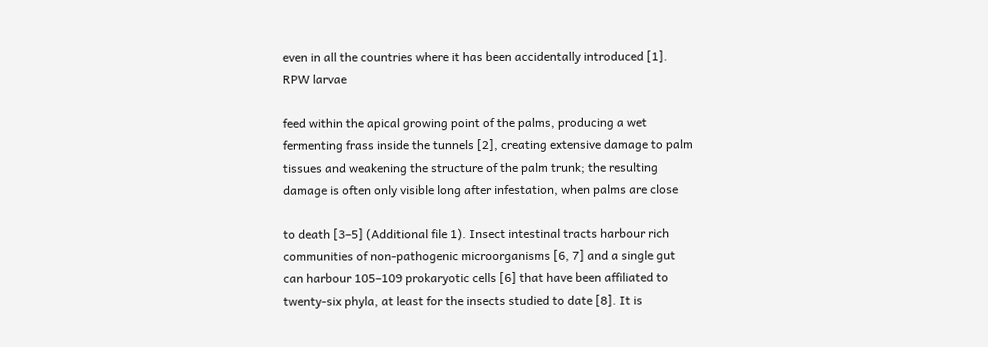even in all the countries where it has been accidentally introduced [1]. RPW larvae

feed within the apical growing point of the palms, producing a wet fermenting frass inside the tunnels [2], creating extensive damage to palm tissues and weakening the structure of the palm trunk; the resulting damage is often only visible long after infestation, when palms are close

to death [3–5] (Additional file 1). Insect intestinal tracts harbour rich communities of non-pathogenic microorganisms [6, 7] and a single gut can harbour 105–109 prokaryotic cells [6] that have been affiliated to twenty-six phyla, at least for the insects studied to date [8]. It is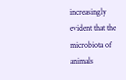increasingly evident that the microbiota of animals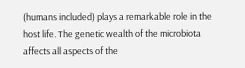(humans included) plays a remarkable role in the host life. The genetic wealth of the microbiota affects all aspects of the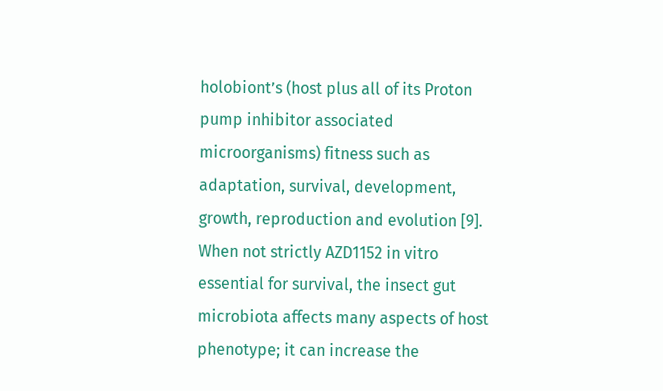holobiont’s (host plus all of its Proton pump inhibitor associated microorganisms) fitness such as adaptation, survival, development, growth, reproduction and evolution [9]. When not strictly AZD1152 in vitro essential for survival, the insect gut microbiota affects many aspects of host phenotype; it can increase the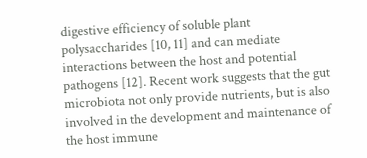digestive efficiency of soluble plant polysaccharides [10, 11] and can mediate interactions between the host and potential pathogens [12]. Recent work suggests that the gut microbiota not only provide nutrients, but is also involved in the development and maintenance of the host immune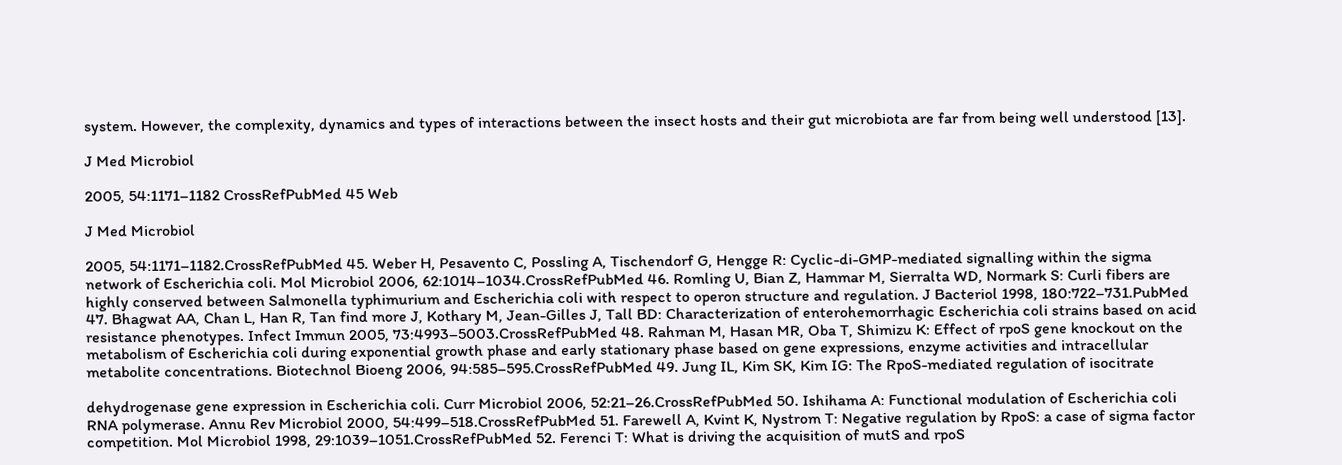system. However, the complexity, dynamics and types of interactions between the insect hosts and their gut microbiota are far from being well understood [13].

J Med Microbiol

2005, 54:1171–1182 CrossRefPubMed 45 Web

J Med Microbiol

2005, 54:1171–1182.CrossRefPubMed 45. Weber H, Pesavento C, Possling A, Tischendorf G, Hengge R: Cyclic-di-GMP-mediated signalling within the sigma network of Escherichia coli. Mol Microbiol 2006, 62:1014–1034.CrossRefPubMed 46. Romling U, Bian Z, Hammar M, Sierralta WD, Normark S: Curli fibers are highly conserved between Salmonella typhimurium and Escherichia coli with respect to operon structure and regulation. J Bacteriol 1998, 180:722–731.PubMed 47. Bhagwat AA, Chan L, Han R, Tan find more J, Kothary M, Jean-Gilles J, Tall BD: Characterization of enterohemorrhagic Escherichia coli strains based on acid resistance phenotypes. Infect Immun 2005, 73:4993–5003.CrossRefPubMed 48. Rahman M, Hasan MR, Oba T, Shimizu K: Effect of rpoS gene knockout on the metabolism of Escherichia coli during exponential growth phase and early stationary phase based on gene expressions, enzyme activities and intracellular metabolite concentrations. Biotechnol Bioeng 2006, 94:585–595.CrossRefPubMed 49. Jung IL, Kim SK, Kim IG: The RpoS-mediated regulation of isocitrate

dehydrogenase gene expression in Escherichia coli. Curr Microbiol 2006, 52:21–26.CrossRefPubMed 50. Ishihama A: Functional modulation of Escherichia coli RNA polymerase. Annu Rev Microbiol 2000, 54:499–518.CrossRefPubMed 51. Farewell A, Kvint K, Nystrom T: Negative regulation by RpoS: a case of sigma factor competition. Mol Microbiol 1998, 29:1039–1051.CrossRefPubMed 52. Ferenci T: What is driving the acquisition of mutS and rpoS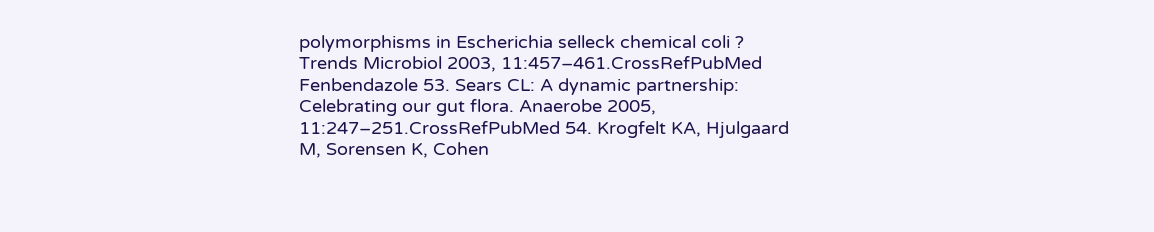polymorphisms in Escherichia selleck chemical coli ? Trends Microbiol 2003, 11:457–461.CrossRefPubMed Fenbendazole 53. Sears CL: A dynamic partnership: Celebrating our gut flora. Anaerobe 2005, 11:247–251.CrossRefPubMed 54. Krogfelt KA, Hjulgaard M, Sorensen K, Cohen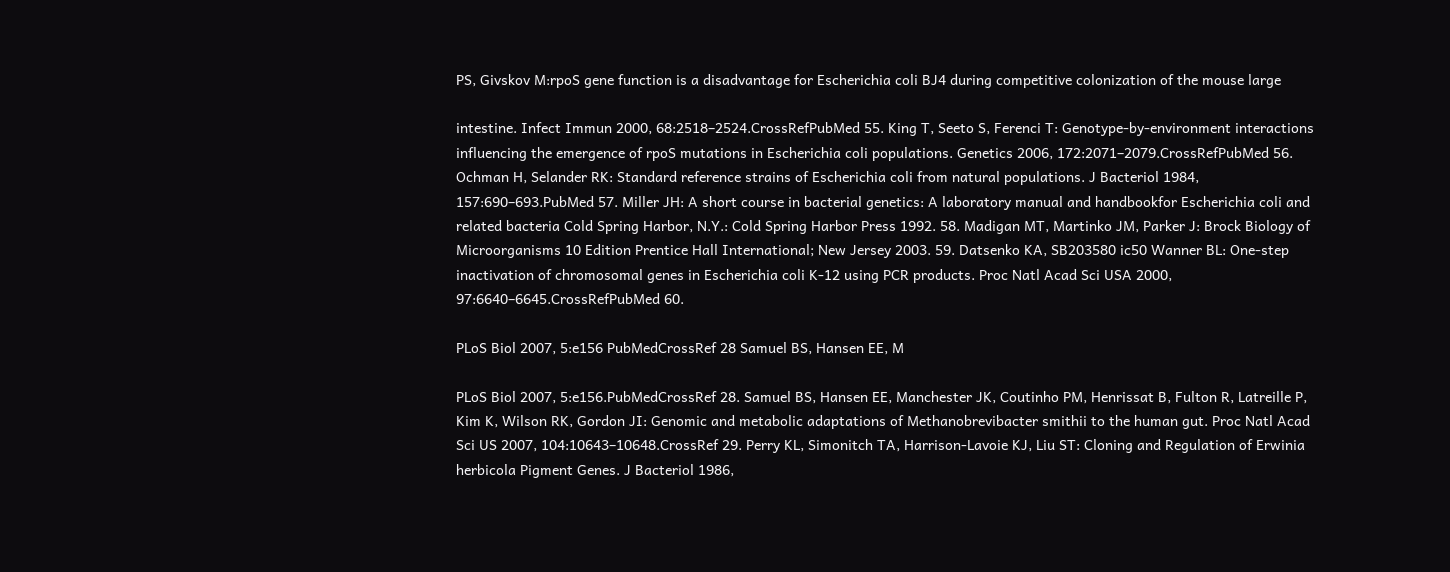PS, Givskov M:rpoS gene function is a disadvantage for Escherichia coli BJ4 during competitive colonization of the mouse large

intestine. Infect Immun 2000, 68:2518–2524.CrossRefPubMed 55. King T, Seeto S, Ferenci T: Genotype-by-environment interactions influencing the emergence of rpoS mutations in Escherichia coli populations. Genetics 2006, 172:2071–2079.CrossRefPubMed 56. Ochman H, Selander RK: Standard reference strains of Escherichia coli from natural populations. J Bacteriol 1984, 157:690–693.PubMed 57. Miller JH: A short course in bacterial genetics: A laboratory manual and handbookfor Escherichia coli and related bacteria Cold Spring Harbor, N.Y.: Cold Spring Harbor Press 1992. 58. Madigan MT, Martinko JM, Parker J: Brock Biology of Microorganisms 10 Edition Prentice Hall International; New Jersey 2003. 59. Datsenko KA, SB203580 ic50 Wanner BL: One-step inactivation of chromosomal genes in Escherichia coli K-12 using PCR products. Proc Natl Acad Sci USA 2000, 97:6640–6645.CrossRefPubMed 60.

PLoS Biol 2007, 5:e156 PubMedCrossRef 28 Samuel BS, Hansen EE, M

PLoS Biol 2007, 5:e156.PubMedCrossRef 28. Samuel BS, Hansen EE, Manchester JK, Coutinho PM, Henrissat B, Fulton R, Latreille P, Kim K, Wilson RK, Gordon JI: Genomic and metabolic adaptations of Methanobrevibacter smithii to the human gut. Proc Natl Acad Sci US 2007, 104:10643–10648.CrossRef 29. Perry KL, Simonitch TA, Harrison-Lavoie KJ, Liu ST: Cloning and Regulation of Erwinia herbicola Pigment Genes. J Bacteriol 1986,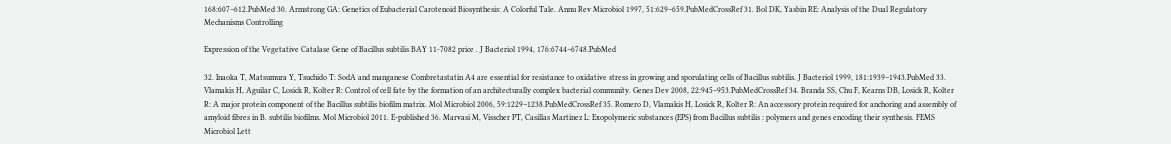168:607–612.PubMed 30. Armstrong GA: Genetics of Eubacterial Carotenoid Biosynthesis: A Colorful Tale. Annu Rev Microbiol 1997, 51:629–659.PubMedCrossRef 31. Bol DK, Yasbin RE: Analysis of the Dual Regulatory Mechanisms Controlling

Expression of the Vegetative Catalase Gene of Bacillus subtilis BAY 11-7082 price . J Bacteriol 1994, 176:6744–6748.PubMed

32. Inaoka T, Matsumura Y, Tsuchido T: SodA and manganese Combretastatin A4 are essential for resistance to oxidative stress in growing and sporulating cells of Bacillus subtilis. J Bacteriol 1999, 181:1939–1943.PubMed 33. Vlamakis H, Aguilar C, Losick R, Kolter R: Control of cell fate by the formation of an architecturally complex bacterial community. Genes Dev 2008, 22:945–953.PubMedCrossRef 34. Branda SS, Chu F, Kearns DB, Losick R, Kolter R: A major protein component of the Bacillus subtilis biofilm matrix. Mol Microbiol 2006, 59:1229–1238.PubMedCrossRef 35. Romero D, Vlamakis H, Losick R, Kolter R: An accessory protein required for anchoring and assembly of amyloid fibres in B. subtilis biofilms. Mol Microbiol 2011. E-published 36. Marvasi M, Visscher PT, Casillas Martinez L: Exopolymeric substances (EPS) from Bacillus subtilis : polymers and genes encoding their synthesis. FEMS Microbiol Lett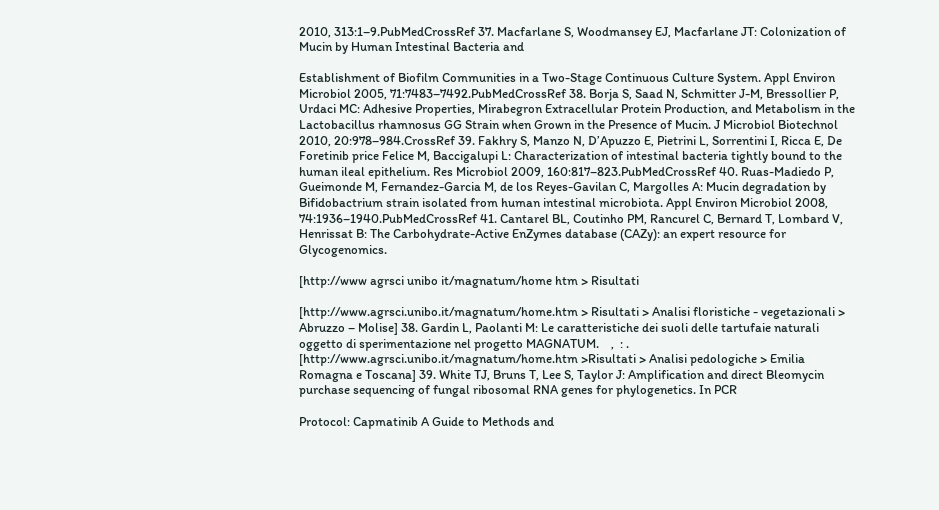2010, 313:1–9.PubMedCrossRef 37. Macfarlane S, Woodmansey EJ, Macfarlane JT: Colonization of Mucin by Human Intestinal Bacteria and

Establishment of Biofilm Communities in a Two-Stage Continuous Culture System. Appl Environ Microbiol 2005, 71:7483–7492.PubMedCrossRef 38. Borja S, Saad N, Schmitter J-M, Bressollier P, Urdaci MC: Adhesive Properties, Mirabegron Extracellular Protein Production, and Metabolism in the Lactobacillus rhamnosus GG Strain when Grown in the Presence of Mucin. J Microbiol Biotechnol 2010, 20:978–984.CrossRef 39. Fakhry S, Manzo N, D’Apuzzo E, Pietrini L, Sorrentini I, Ricca E, De Foretinib price Felice M, Baccigalupi L: Characterization of intestinal bacteria tightly bound to the human ileal epithelium. Res Microbiol 2009, 160:817–823.PubMedCrossRef 40. Ruas-Madiedo P, Gueimonde M, Fernandez-Garcia M, de los Reyes-Gavilan C, Margolles A: Mucin degradation by Bifidobactrium strain isolated from human intestinal microbiota. Appl Environ Microbiol 2008, 74:1936–1940.PubMedCrossRef 41. Cantarel BL, Coutinho PM, Rancurel C, Bernard T, Lombard V, Henrissat B: The Carbohydrate-Active EnZymes database (CAZy): an expert resource for Glycogenomics.

[http://www agrsci unibo it/magnatum/home htm > Risultati

[http://www.agrsci.unibo.it/magnatum/home.htm > Risultati > Analisi floristiche - vegetazionali > Abruzzo – Molise] 38. Gardin L, Paolanti M: Le caratteristiche dei suoli delle tartufaie naturali oggetto di sperimentazione nel progetto MAGNATUM.    ,  : . [http://www.agrsci.unibo.it/magnatum/home.htm >Risultati > Analisi pedologiche > Emilia Romagna e Toscana] 39. White TJ, Bruns T, Lee S, Taylor J: Amplification and direct Bleomycin purchase sequencing of fungal ribosomal RNA genes for phylogenetics. In PCR

Protocol: Capmatinib A Guide to Methods and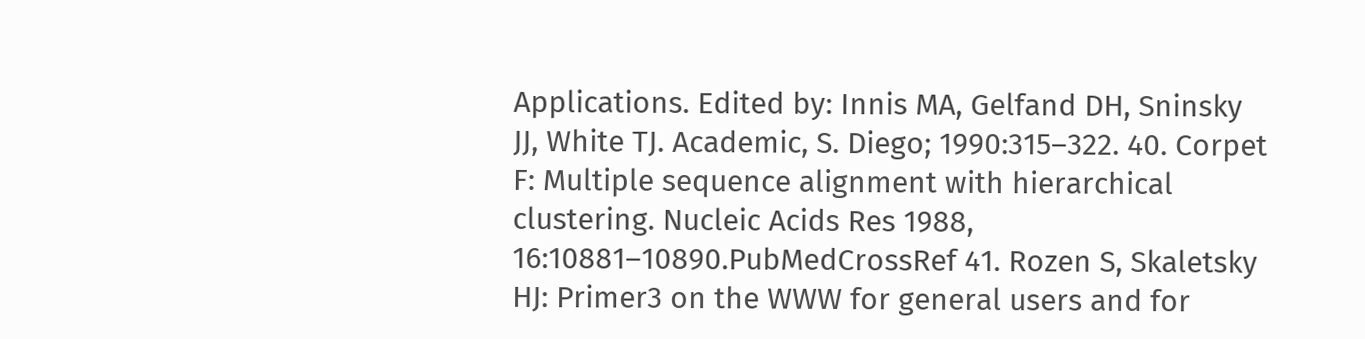Applications. Edited by: Innis MA, Gelfand DH, Sninsky JJ, White TJ. Academic, S. Diego; 1990:315–322. 40. Corpet F: Multiple sequence alignment with hierarchical clustering. Nucleic Acids Res 1988, 16:10881–10890.PubMedCrossRef 41. Rozen S, Skaletsky HJ: Primer3 on the WWW for general users and for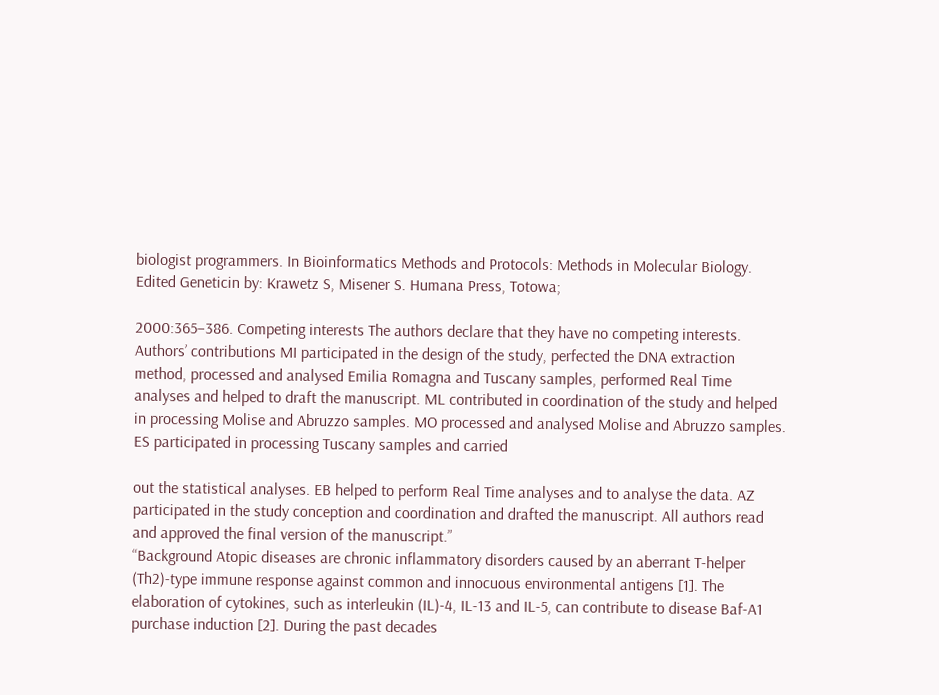biologist programmers. In Bioinformatics Methods and Protocols: Methods in Molecular Biology. Edited Geneticin by: Krawetz S, Misener S. Humana Press, Totowa;

2000:365–386. Competing interests The authors declare that they have no competing interests. Authors’ contributions MI participated in the design of the study, perfected the DNA extraction method, processed and analysed Emilia Romagna and Tuscany samples, performed Real Time analyses and helped to draft the manuscript. ML contributed in coordination of the study and helped in processing Molise and Abruzzo samples. MO processed and analysed Molise and Abruzzo samples. ES participated in processing Tuscany samples and carried

out the statistical analyses. EB helped to perform Real Time analyses and to analyse the data. AZ participated in the study conception and coordination and drafted the manuscript. All authors read and approved the final version of the manuscript.”
“Background Atopic diseases are chronic inflammatory disorders caused by an aberrant T-helper (Th2)-type immune response against common and innocuous environmental antigens [1]. The elaboration of cytokines, such as interleukin (IL)-4, IL-13 and IL-5, can contribute to disease Baf-A1 purchase induction [2]. During the past decades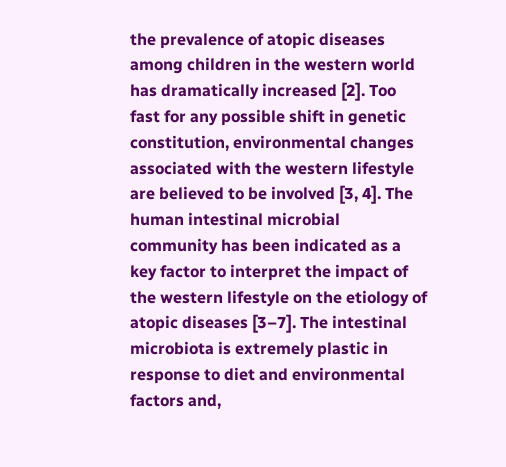the prevalence of atopic diseases among children in the western world has dramatically increased [2]. Too fast for any possible shift in genetic constitution, environmental changes associated with the western lifestyle are believed to be involved [3, 4]. The human intestinal microbial community has been indicated as a key factor to interpret the impact of the western lifestyle on the etiology of atopic diseases [3–7]. The intestinal microbiota is extremely plastic in response to diet and environmental factors and,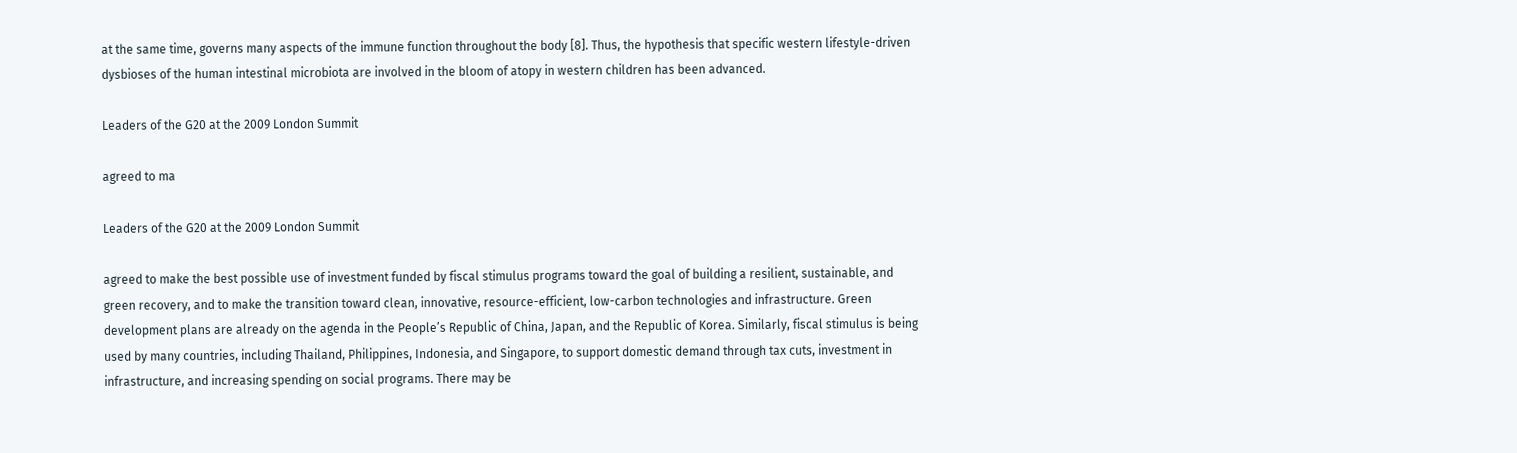at the same time, governs many aspects of the immune function throughout the body [8]. Thus, the hypothesis that specific western lifestyle-driven dysbioses of the human intestinal microbiota are involved in the bloom of atopy in western children has been advanced.

Leaders of the G20 at the 2009 London Summit

agreed to ma

Leaders of the G20 at the 2009 London Summit

agreed to make the best possible use of investment funded by fiscal stimulus programs toward the goal of building a resilient, sustainable, and green recovery, and to make the transition toward clean, innovative, resource-efficient, low-carbon technologies and infrastructure. Green development plans are already on the agenda in the People’s Republic of China, Japan, and the Republic of Korea. Similarly, fiscal stimulus is being used by many countries, including Thailand, Philippines, Indonesia, and Singapore, to support domestic demand through tax cuts, investment in infrastructure, and increasing spending on social programs. There may be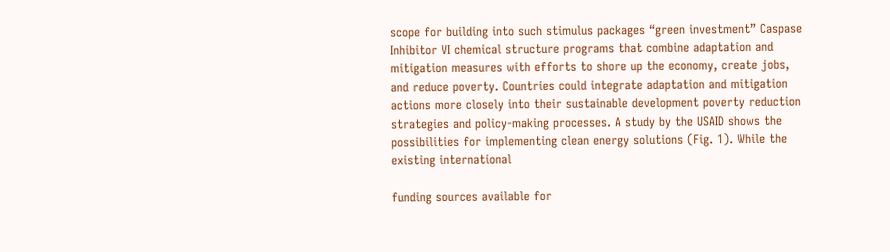scope for building into such stimulus packages “green investment” Caspase Inhibitor VI chemical structure programs that combine adaptation and mitigation measures with efforts to shore up the economy, create jobs, and reduce poverty. Countries could integrate adaptation and mitigation actions more closely into their sustainable development poverty reduction strategies and policy-making processes. A study by the USAID shows the possibilities for implementing clean energy solutions (Fig. 1). While the existing international

funding sources available for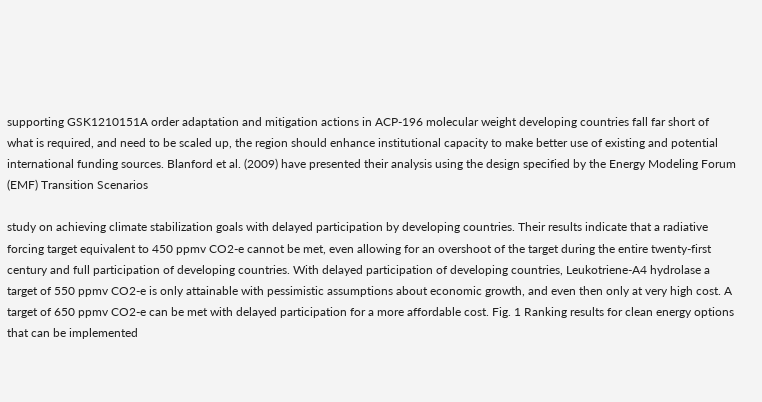supporting GSK1210151A order adaptation and mitigation actions in ACP-196 molecular weight developing countries fall far short of what is required, and need to be scaled up, the region should enhance institutional capacity to make better use of existing and potential international funding sources. Blanford et al. (2009) have presented their analysis using the design specified by the Energy Modeling Forum (EMF) Transition Scenarios

study on achieving climate stabilization goals with delayed participation by developing countries. Their results indicate that a radiative forcing target equivalent to 450 ppmv CO2-e cannot be met, even allowing for an overshoot of the target during the entire twenty-first century and full participation of developing countries. With delayed participation of developing countries, Leukotriene-A4 hydrolase a target of 550 ppmv CO2-e is only attainable with pessimistic assumptions about economic growth, and even then only at very high cost. A target of 650 ppmv CO2-e can be met with delayed participation for a more affordable cost. Fig. 1 Ranking results for clean energy options that can be implemented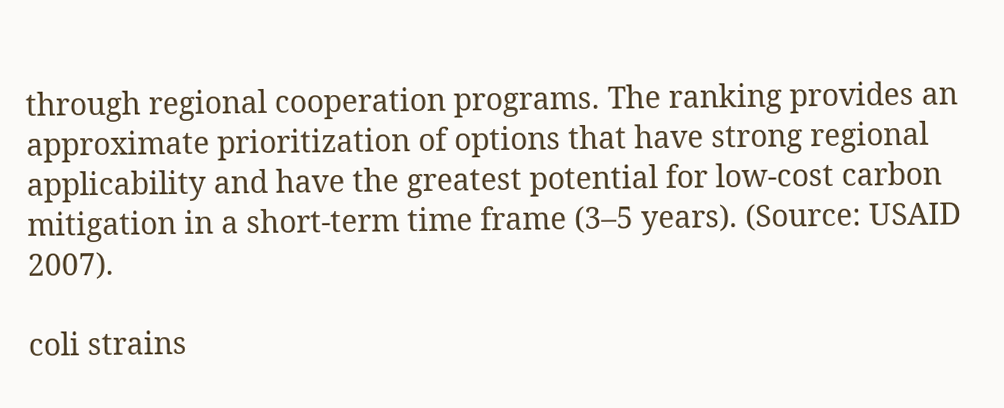through regional cooperation programs. The ranking provides an approximate prioritization of options that have strong regional applicability and have the greatest potential for low-cost carbon mitigation in a short-term time frame (3–5 years). (Source: USAID 2007).

coli strains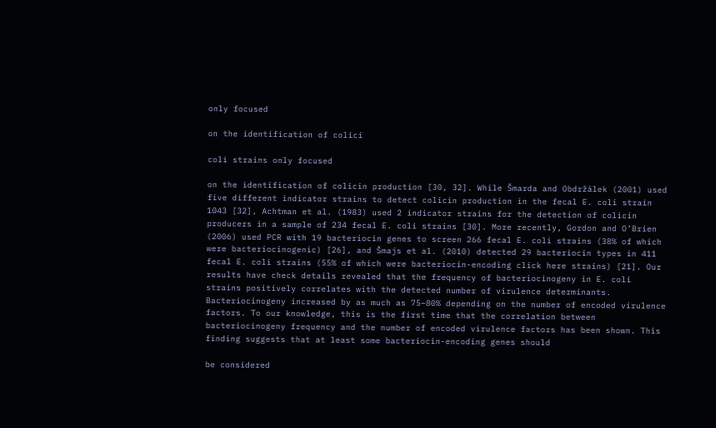only focused

on the identification of colici

coli strains only focused

on the identification of colicin production [30, 32]. While Šmarda and Obdržálek (2001) used five different indicator strains to detect colicin production in the fecal E. coli strain 1043 [32], Achtman et al. (1983) used 2 indicator strains for the detection of colicin producers in a sample of 234 fecal E. coli strains [30]. More recently, Gordon and O’Brien (2006) used PCR with 19 bacteriocin genes to screen 266 fecal E. coli strains (38% of which were bacteriocinogenic) [26], and Šmajs et al. (2010) detected 29 bacteriocin types in 411 fecal E. coli strains (55% of which were bacteriocin-encoding click here strains) [21]. Our results have check details revealed that the frequency of bacteriocinogeny in E. coli strains positively correlates with the detected number of virulence determinants. Bacteriocinogeny increased by as much as 75–80% depending on the number of encoded virulence factors. To our knowledge, this is the first time that the correlation between bacteriocinogeny frequency and the number of encoded virulence factors has been shown. This finding suggests that at least some bacteriocin-encoding genes should

be considered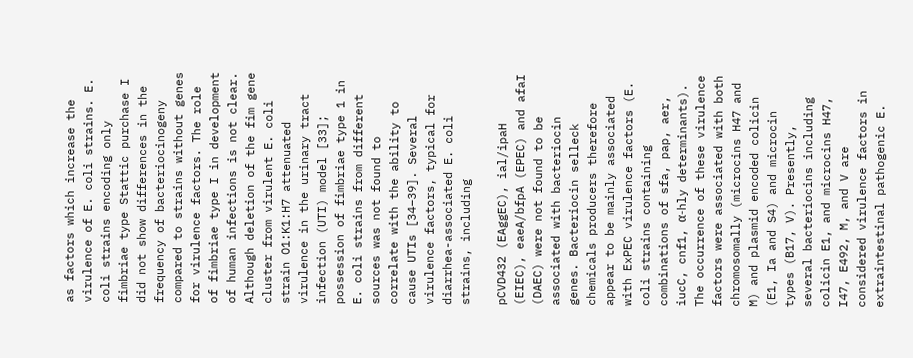as factors which increase the virulence of E. coli strains. E. coli strains encoding only fimbriae type Stattic purchase I did not show differences in the frequency of bacteriocinogeny compared to strains without genes for virulence factors. The role of fimbriae type I in development of human infections is not clear. Although deletion of the fim gene cluster from virulent E. coli strain O1:K1:H7 attenuated virulence in the urinary tract infection (UTI) model [33]; possession of fimbriae type 1 in E. coli strains from different sources was not found to correlate with the ability to cause UTIs [34–39]. Several virulence factors, typical for diarrhea-associated E. coli strains, including

pCVD432 (EAggEC), ial/ipaH (EIEC), eaeA/bfpA (EPEC) and afaI (DAEC) were not found to be associated with bacteriocin genes. Bacteriocin selleck chemicals producers therefore appear to be mainly associated with ExPEC virulence factors (E. coli strains containing combinations of sfa, pap, aer, iucC, cnf1, α-hly determinants). The occurrence of these virulence factors were associated with both chromosomally (microcins H47 and M) and plasmid encoded colicin (E1, Ia and S4) and microcin types (B17, V). Presently, several bacteriocins including colicin E1, and microcins H47, I47, E492, M, and V are considered virulence factors in extraintestinal pathogenic E.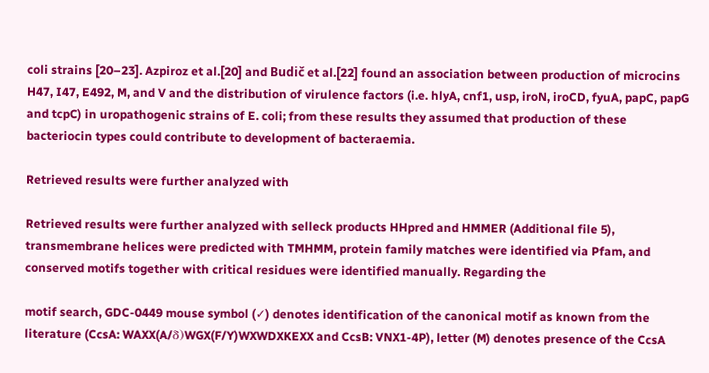coli strains [20–23]. Azpiroz et al.[20] and Budič et al.[22] found an association between production of microcins H47, I47, E492, M, and V and the distribution of virulence factors (i.e. hlyA, cnf1, usp, iroN, iroCD, fyuA, papC, papG and tcpC) in uropathogenic strains of E. coli; from these results they assumed that production of these bacteriocin types could contribute to development of bacteraemia.

Retrieved results were further analyzed with

Retrieved results were further analyzed with selleck products HHpred and HMMER (Additional file 5), transmembrane helices were predicted with TMHMM, protein family matches were identified via Pfam, and conserved motifs together with critical residues were identified manually. Regarding the

motif search, GDC-0449 mouse symbol (✓) denotes identification of the canonical motif as known from the literature (CcsA: WAXX(A/δ)WGX(F/Y)WXWDXKEXX and CcsB: VNX1-4P), letter (M) denotes presence of the CcsA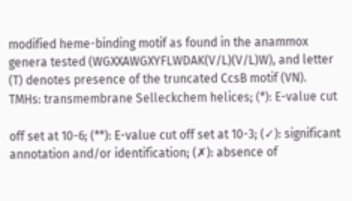modified heme-binding motif as found in the anammox genera tested (WGXXAWGXYFLWDAK(V/L)(V/L)W), and letter (T) denotes presence of the truncated CcsB motif (VN). TMHs: transmembrane Selleckchem helices; (*): E-value cut

off set at 10-6; (**): E-value cut off set at 10-3; (✓): significant annotation and/or identification; (✗): absence of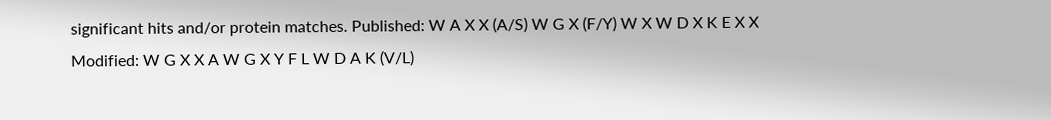significant hits and/or protein matches. Published: W A X X (A/S) W G X (F/Y) W X W D X K E X X Modified: W G X X A W G X Y F L W D A K (V/L)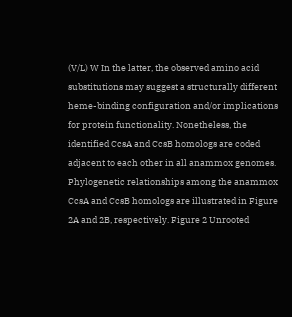(V/L) W In the latter, the observed amino acid substitutions may suggest a structurally different heme-binding configuration and/or implications for protein functionality. Nonetheless, the identified CcsA and CcsB homologs are coded adjacent to each other in all anammox genomes. Phylogenetic relationships among the anammox CcsA and CcsB homologs are illustrated in Figure  2A and 2B, respectively. Figure 2 Unrooted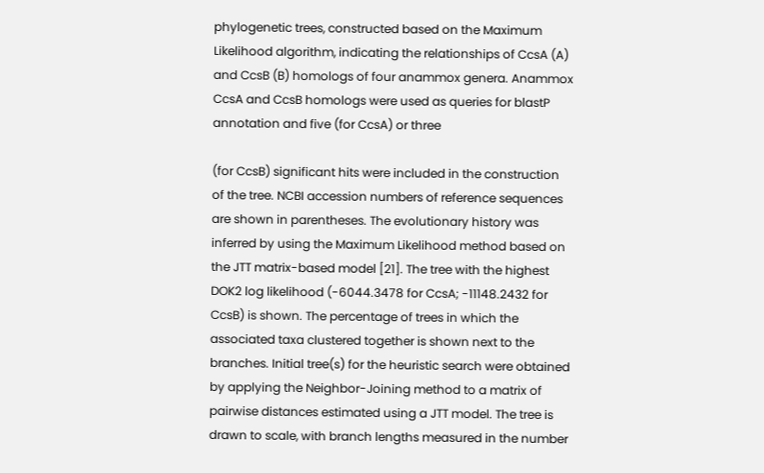phylogenetic trees, constructed based on the Maximum Likelihood algorithm, indicating the relationships of CcsA (A) and CcsB (B) homologs of four anammox genera. Anammox CcsA and CcsB homologs were used as queries for blastP annotation and five (for CcsA) or three

(for CcsB) significant hits were included in the construction of the tree. NCBI accession numbers of reference sequences are shown in parentheses. The evolutionary history was inferred by using the Maximum Likelihood method based on the JTT matrix-based model [21]. The tree with the highest DOK2 log likelihood (-6044.3478 for CcsA; -11148.2432 for CcsB) is shown. The percentage of trees in which the associated taxa clustered together is shown next to the branches. Initial tree(s) for the heuristic search were obtained by applying the Neighbor-Joining method to a matrix of pairwise distances estimated using a JTT model. The tree is drawn to scale, with branch lengths measured in the number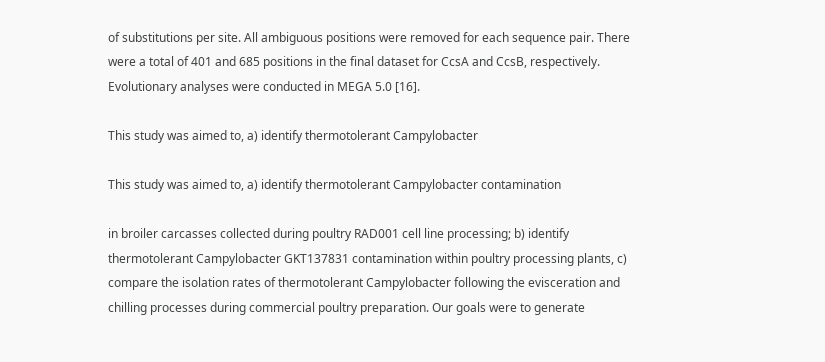of substitutions per site. All ambiguous positions were removed for each sequence pair. There were a total of 401 and 685 positions in the final dataset for CcsA and CcsB, respectively. Evolutionary analyses were conducted in MEGA 5.0 [16].

This study was aimed to, a) identify thermotolerant Campylobacter

This study was aimed to, a) identify thermotolerant Campylobacter contamination

in broiler carcasses collected during poultry RAD001 cell line processing; b) identify thermotolerant Campylobacter GKT137831 contamination within poultry processing plants, c) compare the isolation rates of thermotolerant Campylobacter following the evisceration and chilling processes during commercial poultry preparation. Our goals were to generate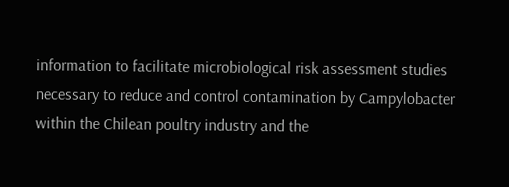information to facilitate microbiological risk assessment studies necessary to reduce and control contamination by Campylobacter within the Chilean poultry industry and the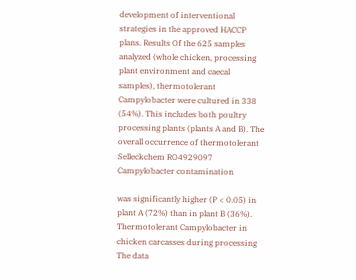development of interventional strategies in the approved HACCP plans. Results Of the 625 samples analyzed (whole chicken, processing plant environment and caecal samples), thermotolerant Campylobacter were cultured in 338 (54%). This includes both poultry processing plants (plants A and B). The overall occurrence of thermotolerant Selleckchem RO4929097 Campylobacter contamination

was significantly higher (P < 0.05) in plant A (72%) than in plant B (36%). Thermotolerant Campylobacter in chicken carcasses during processing The data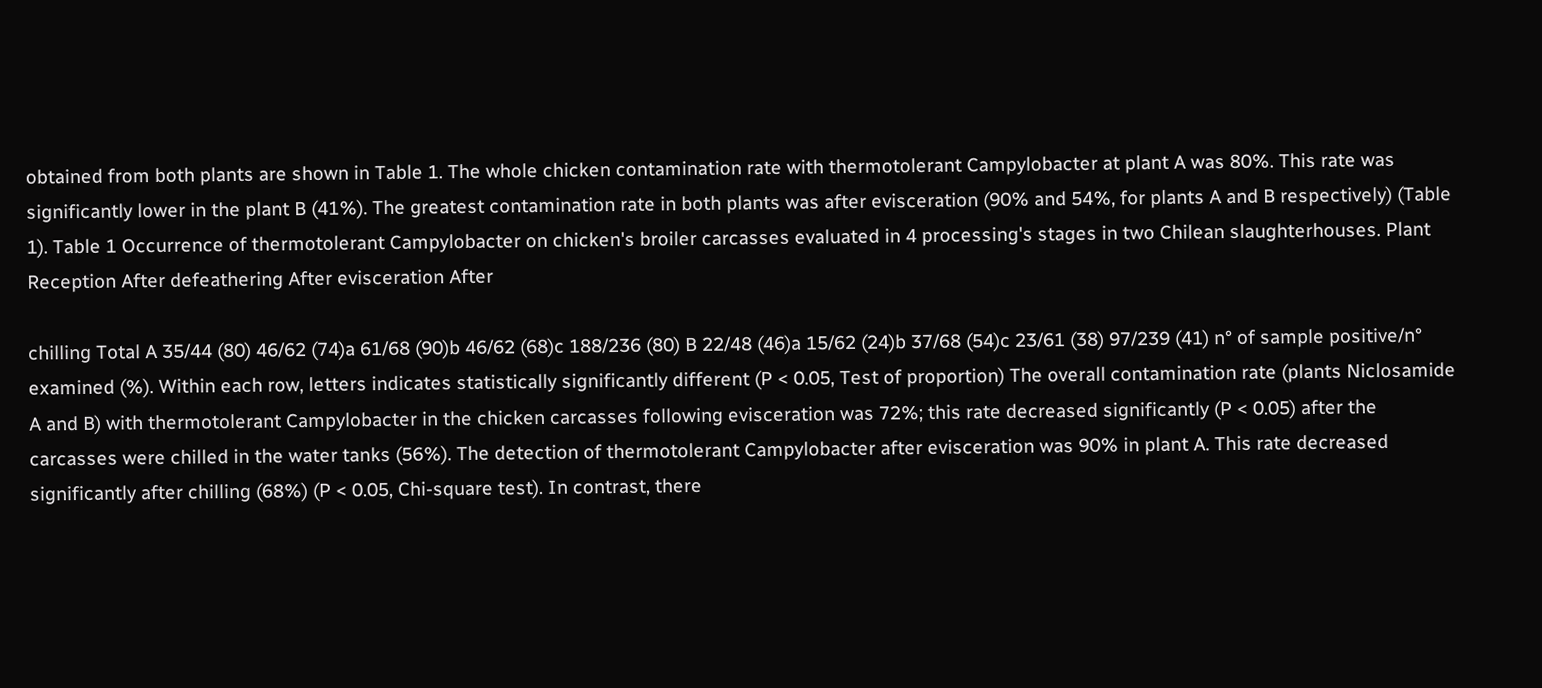obtained from both plants are shown in Table 1. The whole chicken contamination rate with thermotolerant Campylobacter at plant A was 80%. This rate was significantly lower in the plant B (41%). The greatest contamination rate in both plants was after evisceration (90% and 54%, for plants A and B respectively) (Table 1). Table 1 Occurrence of thermotolerant Campylobacter on chicken's broiler carcasses evaluated in 4 processing's stages in two Chilean slaughterhouses. Plant Reception After defeathering After evisceration After

chilling Total A 35/44 (80) 46/62 (74)a 61/68 (90)b 46/62 (68)c 188/236 (80) B 22/48 (46)a 15/62 (24)b 37/68 (54)c 23/61 (38) 97/239 (41) n° of sample positive/n° examined (%). Within each row, letters indicates statistically significantly different (P < 0.05, Test of proportion) The overall contamination rate (plants Niclosamide A and B) with thermotolerant Campylobacter in the chicken carcasses following evisceration was 72%; this rate decreased significantly (P < 0.05) after the carcasses were chilled in the water tanks (56%). The detection of thermotolerant Campylobacter after evisceration was 90% in plant A. This rate decreased significantly after chilling (68%) (P < 0.05, Chi-square test). In contrast, there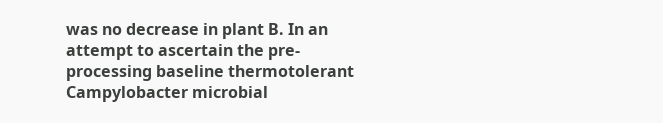was no decrease in plant B. In an attempt to ascertain the pre-processing baseline thermotolerant Campylobacter microbial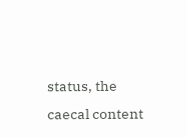status, the caecal content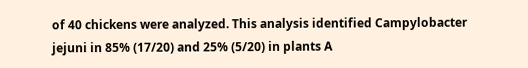of 40 chickens were analyzed. This analysis identified Campylobacter jejuni in 85% (17/20) and 25% (5/20) in plants A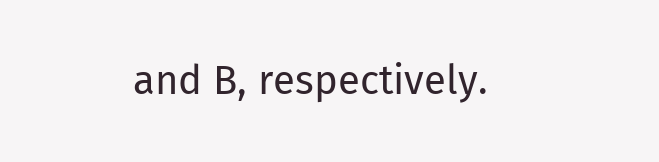and B, respectively.